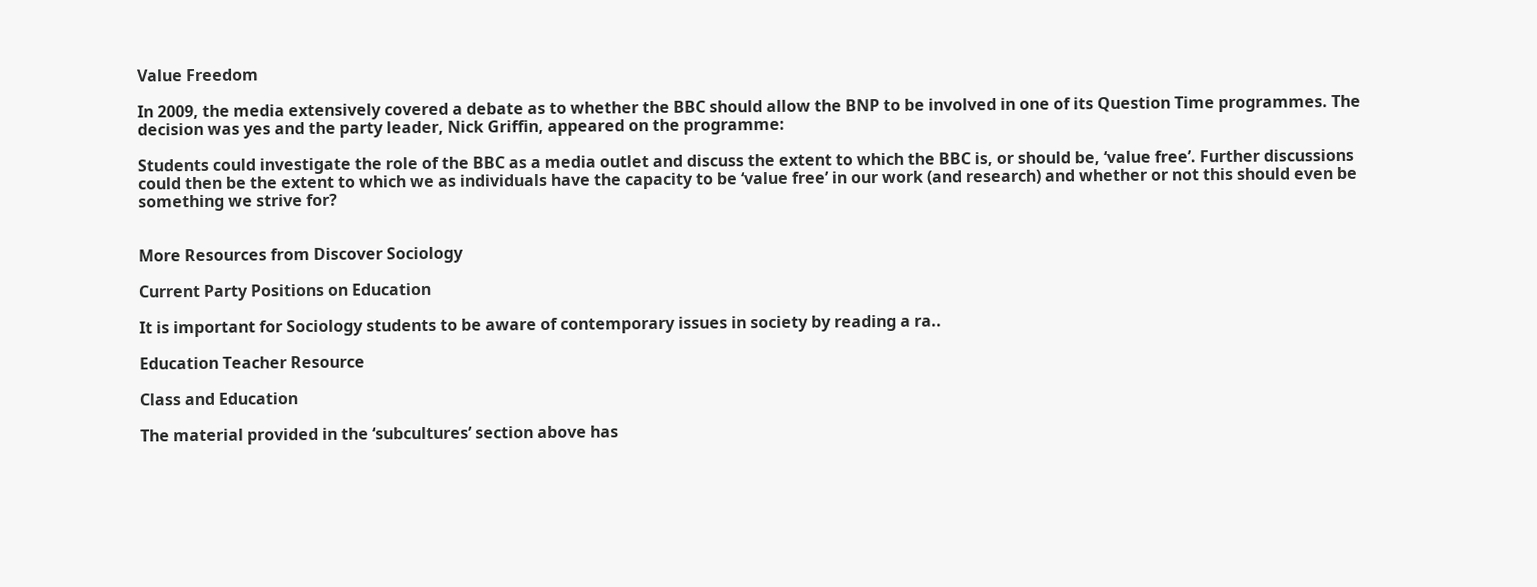Value Freedom

In 2009, the media extensively covered a debate as to whether the BBC should allow the BNP to be involved in one of its Question Time programmes. The decision was yes and the party leader, Nick Griffin, appeared on the programme:

Students could investigate the role of the BBC as a media outlet and discuss the extent to which the BBC is, or should be, ‘value free’. Further discussions could then be the extent to which we as individuals have the capacity to be ‘value free’ in our work (and research) and whether or not this should even be something we strive for?


More Resources from Discover Sociology

Current Party Positions on Education

It is important for Sociology students to be aware of contemporary issues in society by reading a ra..

Education Teacher Resource

Class and Education

The material provided in the ‘subcultures’ section above has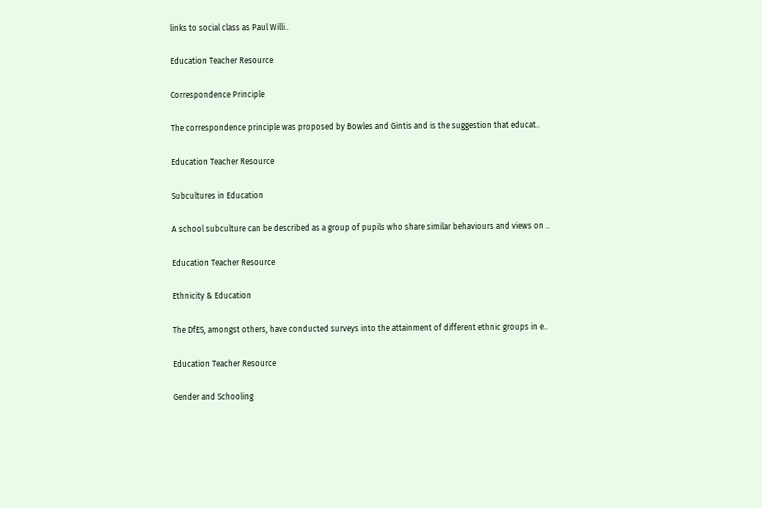links to social class as Paul Willi..

Education Teacher Resource

Correspondence Principle

The correspondence principle was proposed by Bowles and Gintis and is the suggestion that educat..

Education Teacher Resource

Subcultures in Education

A school subculture can be described as a group of pupils who share similar behaviours and views on ..

Education Teacher Resource

Ethnicity & Education

The DfES, amongst others, have conducted surveys into the attainment of different ethnic groups in e..

Education Teacher Resource

Gender and Schooling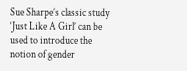Sue Sharpe’s classic study ‘Just Like A Girl’ can be used to introduce the notion of gender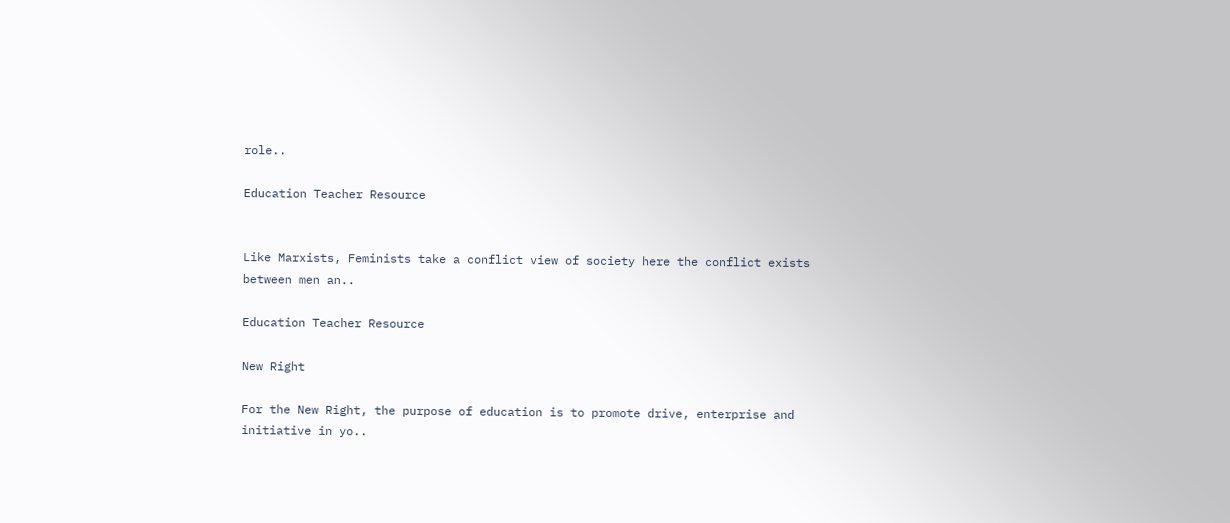role..

Education Teacher Resource


Like Marxists, Feminists take a conflict view of society here the conflict exists between men an..

Education Teacher Resource

New Right

For the New Right, the purpose of education is to promote drive, enterprise and initiative in yo..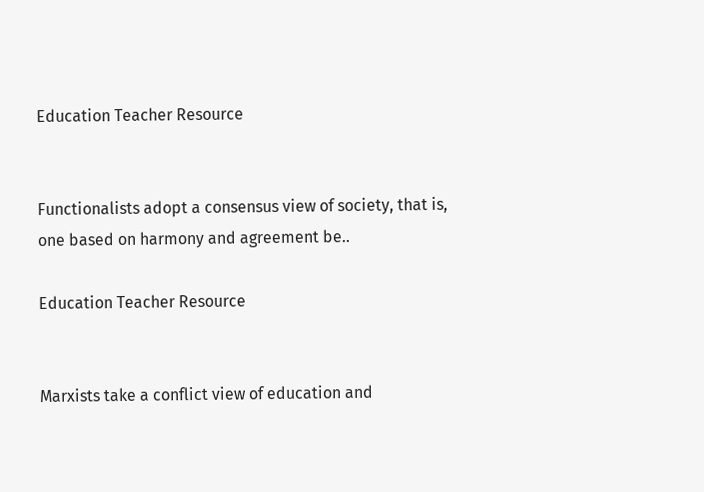Education Teacher Resource


Functionalists adopt a consensus view of society, that is, one based on harmony and agreement be..

Education Teacher Resource


Marxists take a conflict view of education and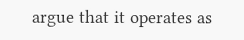argue that it operates as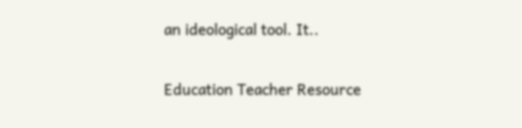an ideological tool. It..

Education Teacher Resource